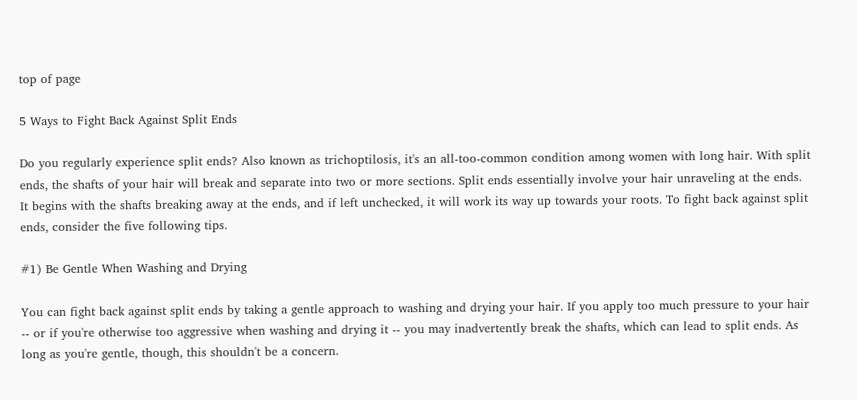top of page

5 Ways to Fight Back Against Split Ends

Do you regularly experience split ends? Also known as trichoptilosis, it's an all-too-common condition among women with long hair. With split ends, the shafts of your hair will break and separate into two or more sections. Split ends essentially involve your hair unraveling at the ends. It begins with the shafts breaking away at the ends, and if left unchecked, it will work its way up towards your roots. To fight back against split ends, consider the five following tips.

#1) Be Gentle When Washing and Drying

You can fight back against split ends by taking a gentle approach to washing and drying your hair. If you apply too much pressure to your hair -- or if you're otherwise too aggressive when washing and drying it -- you may inadvertently break the shafts, which can lead to split ends. As long as you're gentle, though, this shouldn't be a concern.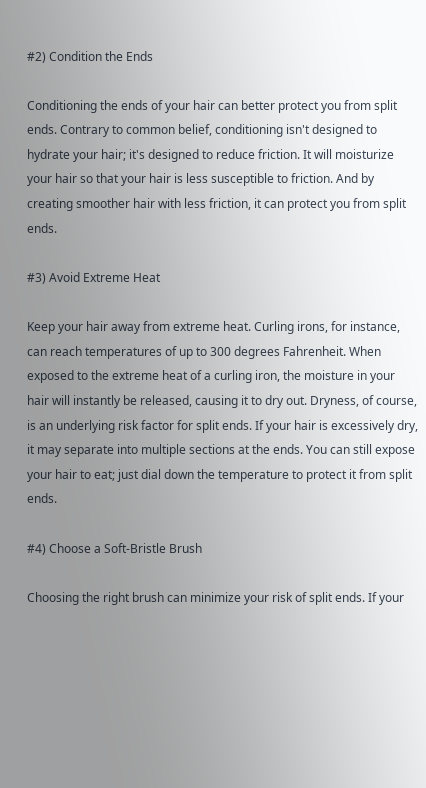#2) Condition the Ends

Conditioning the ends of your hair can better protect you from split ends. Contrary to common belief, conditioning isn't designed to hydrate your hair; it's designed to reduce friction. It will moisturize your hair so that your hair is less susceptible to friction. And by creating smoother hair with less friction, it can protect you from split ends.

#3) Avoid Extreme Heat

Keep your hair away from extreme heat. Curling irons, for instance, can reach temperatures of up to 300 degrees Fahrenheit. When exposed to the extreme heat of a curling iron, the moisture in your hair will instantly be released, causing it to dry out. Dryness, of course, is an underlying risk factor for split ends. If your hair is excessively dry, it may separate into multiple sections at the ends. You can still expose your hair to eat; just dial down the temperature to protect it from split ends.

#4) Choose a Soft-Bristle Brush

Choosing the right brush can minimize your risk of split ends. If your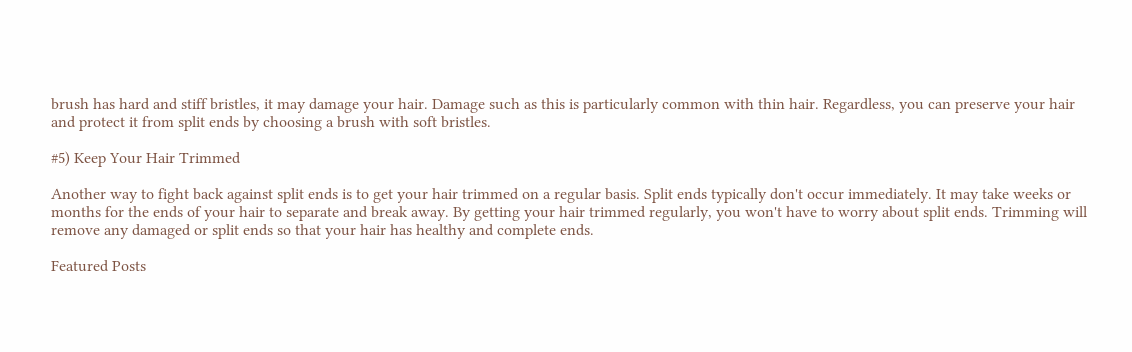brush has hard and stiff bristles, it may damage your hair. Damage such as this is particularly common with thin hair. Regardless, you can preserve your hair and protect it from split ends by choosing a brush with soft bristles.

#5) Keep Your Hair Trimmed

Another way to fight back against split ends is to get your hair trimmed on a regular basis. Split ends typically don't occur immediately. It may take weeks or months for the ends of your hair to separate and break away. By getting your hair trimmed regularly, you won't have to worry about split ends. Trimming will remove any damaged or split ends so that your hair has healthy and complete ends.

Featured Posts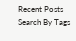Recent Posts
Search By Tags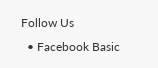Follow Us
  • Facebook Basic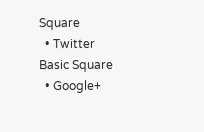Square
  • Twitter Basic Square
  • Google+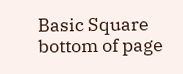Basic Square
bottom of page